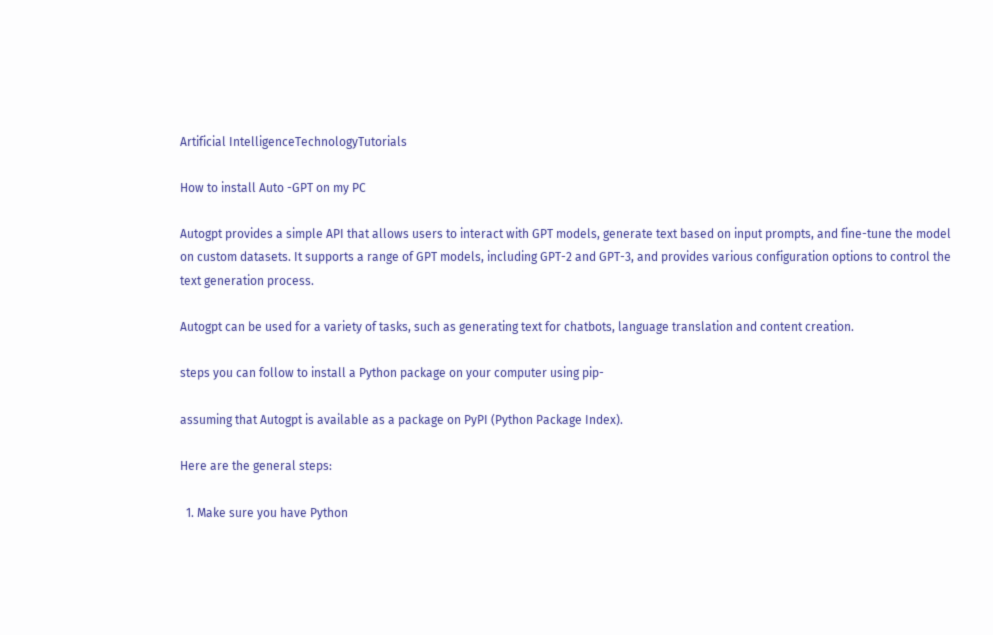Artificial IntelligenceTechnologyTutorials

How to install Auto -GPT on my PC

Autogpt provides a simple API that allows users to interact with GPT models, generate text based on input prompts, and fine-tune the model on custom datasets. It supports a range of GPT models, including GPT-2 and GPT-3, and provides various configuration options to control the text generation process.

Autogpt can be used for a variety of tasks, such as generating text for chatbots, language translation and content creation.

steps you can follow to install a Python package on your computer using pip-

assuming that Autogpt is available as a package on PyPI (Python Package Index).

Here are the general steps:

  1. Make sure you have Python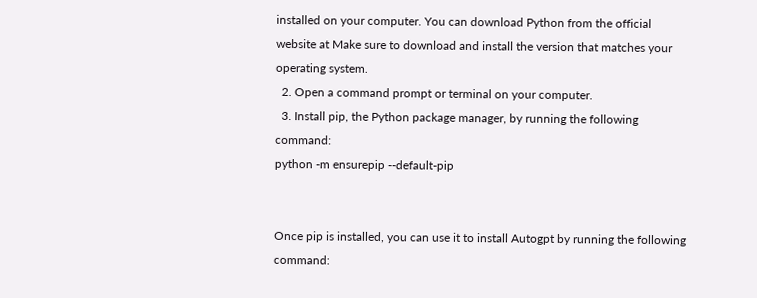installed on your computer. You can download Python from the official website at Make sure to download and install the version that matches your operating system.
  2. Open a command prompt or terminal on your computer.
  3. Install pip, the Python package manager, by running the following command:
python -m ensurepip --default-pip


Once pip is installed, you can use it to install Autogpt by running the following command: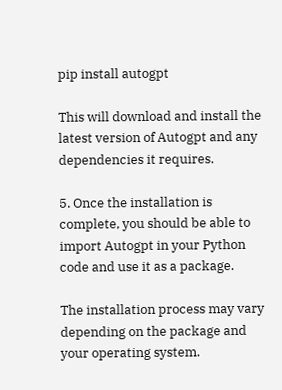pip install autogpt

This will download and install the latest version of Autogpt and any dependencies it requires.

5. Once the installation is complete, you should be able to import Autogpt in your Python code and use it as a package.

The installation process may vary depending on the package and your operating system.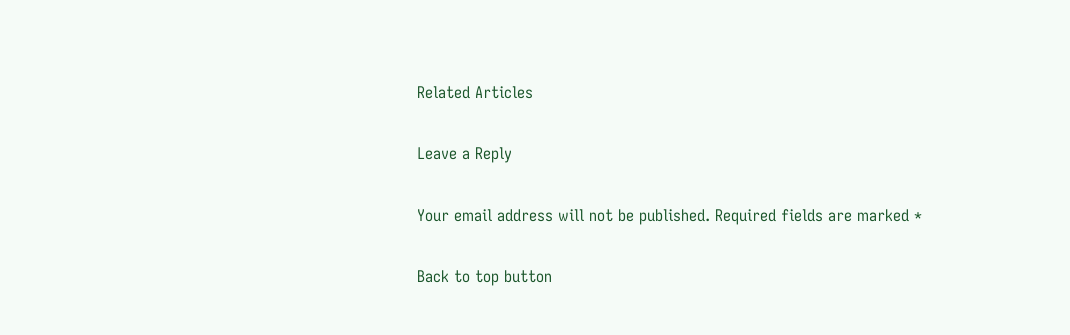Related Articles

Leave a Reply

Your email address will not be published. Required fields are marked *

Back to top button